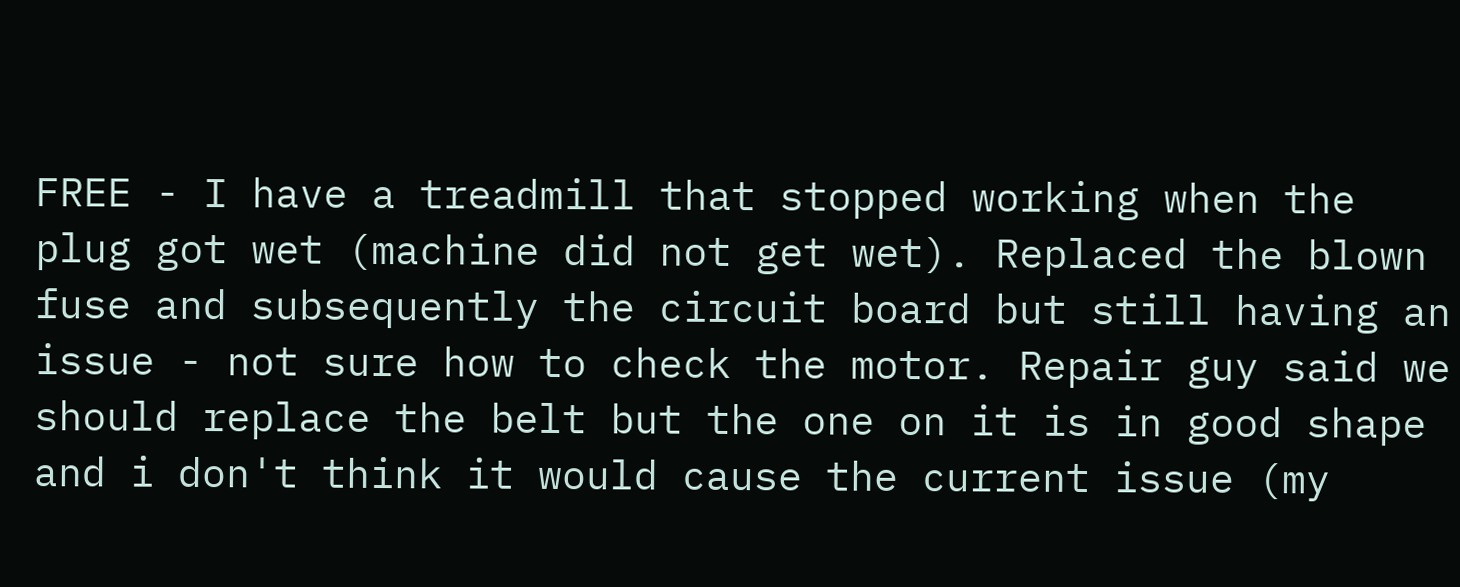FREE - I have a treadmill that stopped working when the plug got wet (machine did not get wet). Replaced the blown fuse and subsequently the circuit board but still having an issue - not sure how to check the motor. Repair guy said we should replace the belt but the one on it is in good shape and i don't think it would cause the current issue (my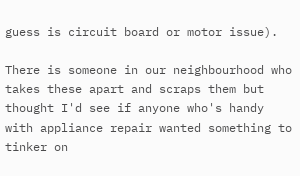guess is circuit board or motor issue).

There is someone in our neighbourhood who takes these apart and scraps them but thought I'd see if anyone who's handy with appliance repair wanted something to tinker on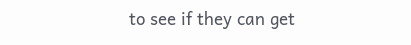to see if they can get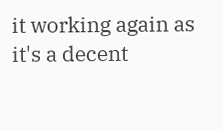it working again as it's a decent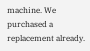machine. We purchased a replacement already.